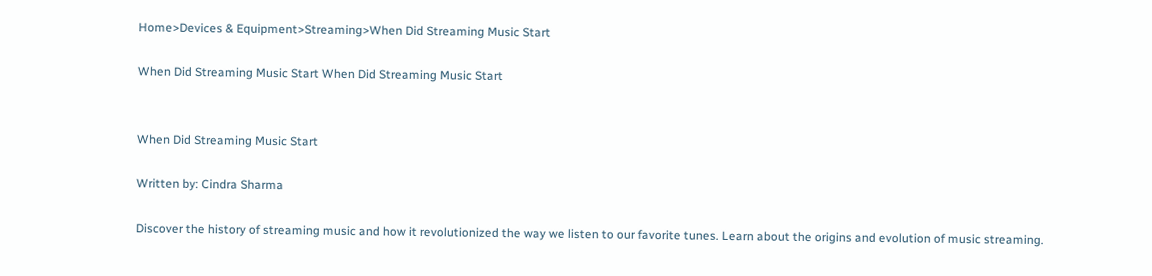Home>Devices & Equipment>Streaming>When Did Streaming Music Start

When Did Streaming Music Start When Did Streaming Music Start


When Did Streaming Music Start

Written by: Cindra Sharma

Discover the history of streaming music and how it revolutionized the way we listen to our favorite tunes. Learn about the origins and evolution of music streaming.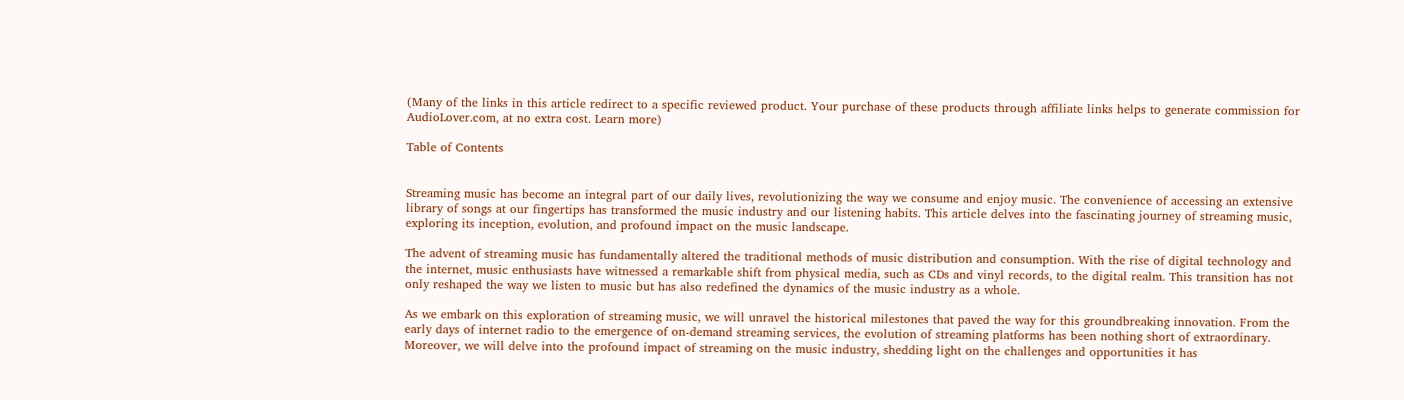(Many of the links in this article redirect to a specific reviewed product. Your purchase of these products through affiliate links helps to generate commission for AudioLover.com, at no extra cost. Learn more)

Table of Contents


Streaming music has become an integral part of our daily lives, revolutionizing the way we consume and enjoy music. The convenience of accessing an extensive library of songs at our fingertips has transformed the music industry and our listening habits. This article delves into the fascinating journey of streaming music, exploring its inception, evolution, and profound impact on the music landscape.

The advent of streaming music has fundamentally altered the traditional methods of music distribution and consumption. With the rise of digital technology and the internet, music enthusiasts have witnessed a remarkable shift from physical media, such as CDs and vinyl records, to the digital realm. This transition has not only reshaped the way we listen to music but has also redefined the dynamics of the music industry as a whole.

As we embark on this exploration of streaming music, we will unravel the historical milestones that paved the way for this groundbreaking innovation. From the early days of internet radio to the emergence of on-demand streaming services, the evolution of streaming platforms has been nothing short of extraordinary. Moreover, we will delve into the profound impact of streaming on the music industry, shedding light on the challenges and opportunities it has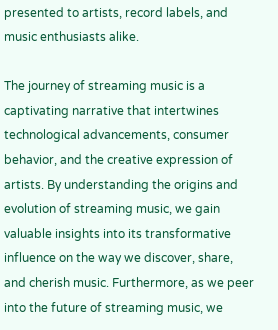presented to artists, record labels, and music enthusiasts alike.

The journey of streaming music is a captivating narrative that intertwines technological advancements, consumer behavior, and the creative expression of artists. By understanding the origins and evolution of streaming music, we gain valuable insights into its transformative influence on the way we discover, share, and cherish music. Furthermore, as we peer into the future of streaming music, we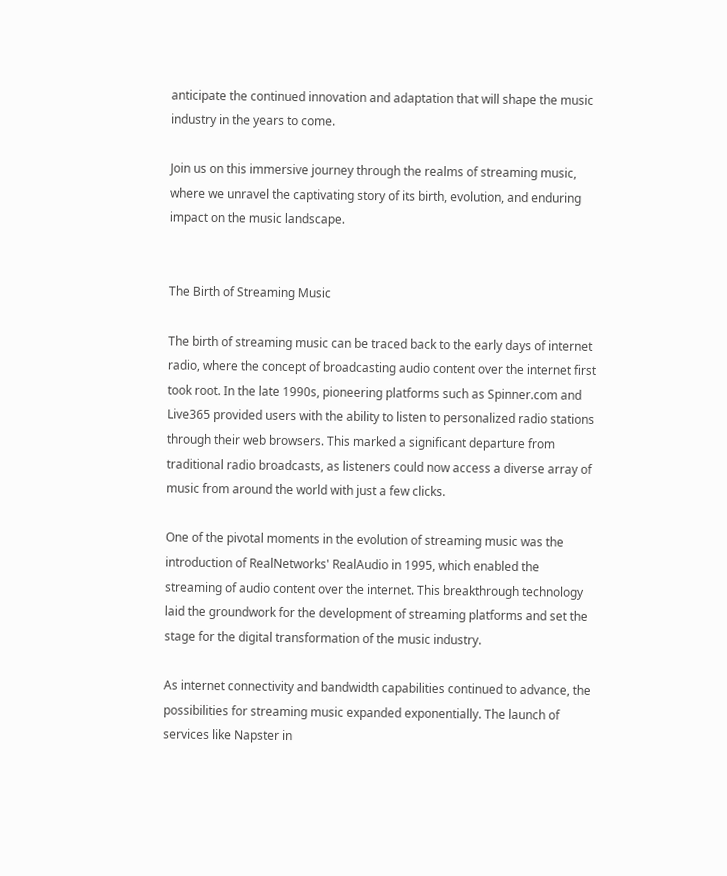anticipate the continued innovation and adaptation that will shape the music industry in the years to come.

Join us on this immersive journey through the realms of streaming music, where we unravel the captivating story of its birth, evolution, and enduring impact on the music landscape.


The Birth of Streaming Music

The birth of streaming music can be traced back to the early days of internet radio, where the concept of broadcasting audio content over the internet first took root. In the late 1990s, pioneering platforms such as Spinner.com and Live365 provided users with the ability to listen to personalized radio stations through their web browsers. This marked a significant departure from traditional radio broadcasts, as listeners could now access a diverse array of music from around the world with just a few clicks.

One of the pivotal moments in the evolution of streaming music was the introduction of RealNetworks' RealAudio in 1995, which enabled the streaming of audio content over the internet. This breakthrough technology laid the groundwork for the development of streaming platforms and set the stage for the digital transformation of the music industry.

As internet connectivity and bandwidth capabilities continued to advance, the possibilities for streaming music expanded exponentially. The launch of services like Napster in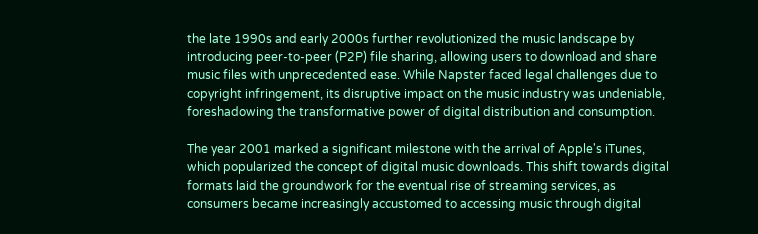the late 1990s and early 2000s further revolutionized the music landscape by introducing peer-to-peer (P2P) file sharing, allowing users to download and share music files with unprecedented ease. While Napster faced legal challenges due to copyright infringement, its disruptive impact on the music industry was undeniable, foreshadowing the transformative power of digital distribution and consumption.

The year 2001 marked a significant milestone with the arrival of Apple's iTunes, which popularized the concept of digital music downloads. This shift towards digital formats laid the groundwork for the eventual rise of streaming services, as consumers became increasingly accustomed to accessing music through digital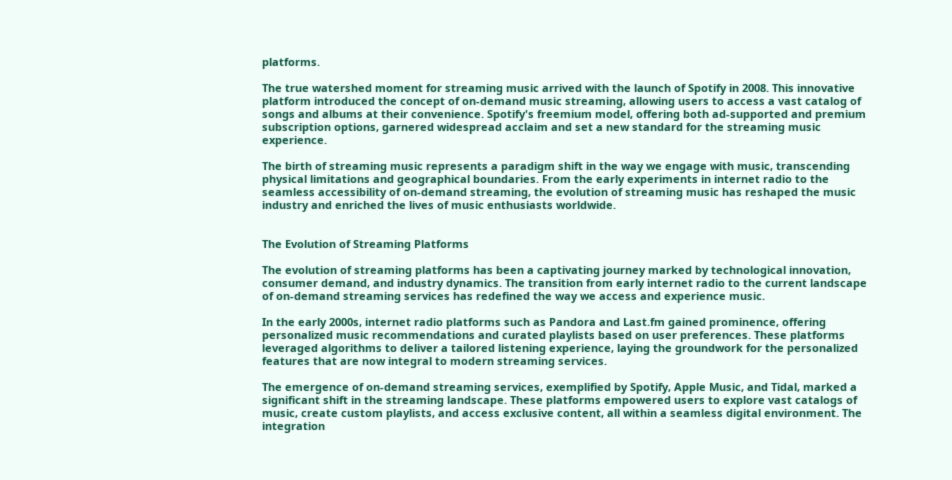platforms.

The true watershed moment for streaming music arrived with the launch of Spotify in 2008. This innovative platform introduced the concept of on-demand music streaming, allowing users to access a vast catalog of songs and albums at their convenience. Spotify's freemium model, offering both ad-supported and premium subscription options, garnered widespread acclaim and set a new standard for the streaming music experience.

The birth of streaming music represents a paradigm shift in the way we engage with music, transcending physical limitations and geographical boundaries. From the early experiments in internet radio to the seamless accessibility of on-demand streaming, the evolution of streaming music has reshaped the music industry and enriched the lives of music enthusiasts worldwide.


The Evolution of Streaming Platforms

The evolution of streaming platforms has been a captivating journey marked by technological innovation, consumer demand, and industry dynamics. The transition from early internet radio to the current landscape of on-demand streaming services has redefined the way we access and experience music.

In the early 2000s, internet radio platforms such as Pandora and Last.fm gained prominence, offering personalized music recommendations and curated playlists based on user preferences. These platforms leveraged algorithms to deliver a tailored listening experience, laying the groundwork for the personalized features that are now integral to modern streaming services.

The emergence of on-demand streaming services, exemplified by Spotify, Apple Music, and Tidal, marked a significant shift in the streaming landscape. These platforms empowered users to explore vast catalogs of music, create custom playlists, and access exclusive content, all within a seamless digital environment. The integration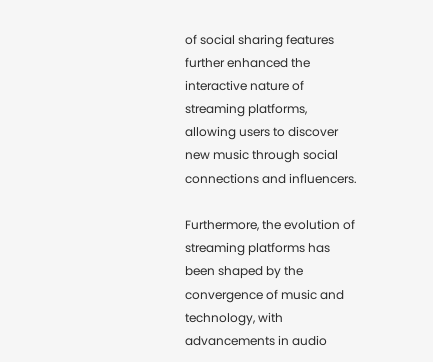of social sharing features further enhanced the interactive nature of streaming platforms, allowing users to discover new music through social connections and influencers.

Furthermore, the evolution of streaming platforms has been shaped by the convergence of music and technology, with advancements in audio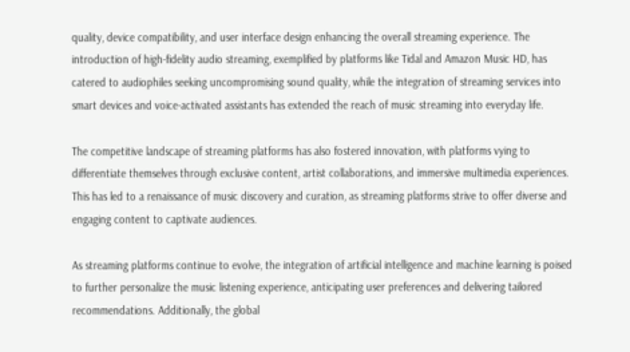quality, device compatibility, and user interface design enhancing the overall streaming experience. The introduction of high-fidelity audio streaming, exemplified by platforms like Tidal and Amazon Music HD, has catered to audiophiles seeking uncompromising sound quality, while the integration of streaming services into smart devices and voice-activated assistants has extended the reach of music streaming into everyday life.

The competitive landscape of streaming platforms has also fostered innovation, with platforms vying to differentiate themselves through exclusive content, artist collaborations, and immersive multimedia experiences. This has led to a renaissance of music discovery and curation, as streaming platforms strive to offer diverse and engaging content to captivate audiences.

As streaming platforms continue to evolve, the integration of artificial intelligence and machine learning is poised to further personalize the music listening experience, anticipating user preferences and delivering tailored recommendations. Additionally, the global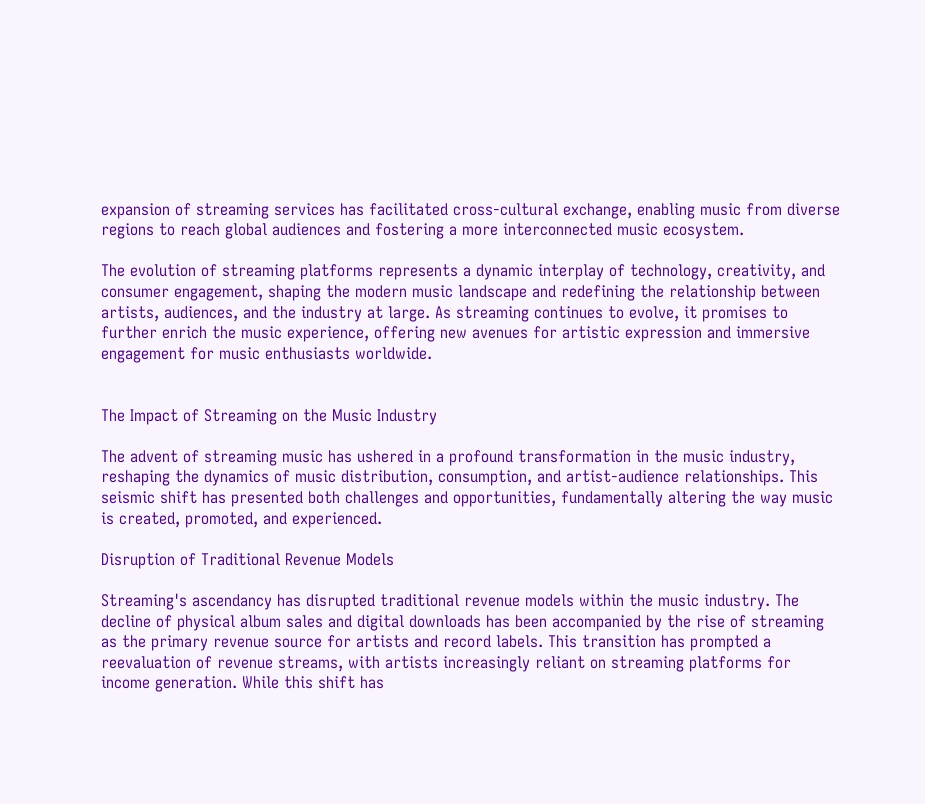expansion of streaming services has facilitated cross-cultural exchange, enabling music from diverse regions to reach global audiences and fostering a more interconnected music ecosystem.

The evolution of streaming platforms represents a dynamic interplay of technology, creativity, and consumer engagement, shaping the modern music landscape and redefining the relationship between artists, audiences, and the industry at large. As streaming continues to evolve, it promises to further enrich the music experience, offering new avenues for artistic expression and immersive engagement for music enthusiasts worldwide.


The Impact of Streaming on the Music Industry

The advent of streaming music has ushered in a profound transformation in the music industry, reshaping the dynamics of music distribution, consumption, and artist-audience relationships. This seismic shift has presented both challenges and opportunities, fundamentally altering the way music is created, promoted, and experienced.

Disruption of Traditional Revenue Models

Streaming's ascendancy has disrupted traditional revenue models within the music industry. The decline of physical album sales and digital downloads has been accompanied by the rise of streaming as the primary revenue source for artists and record labels. This transition has prompted a reevaluation of revenue streams, with artists increasingly reliant on streaming platforms for income generation. While this shift has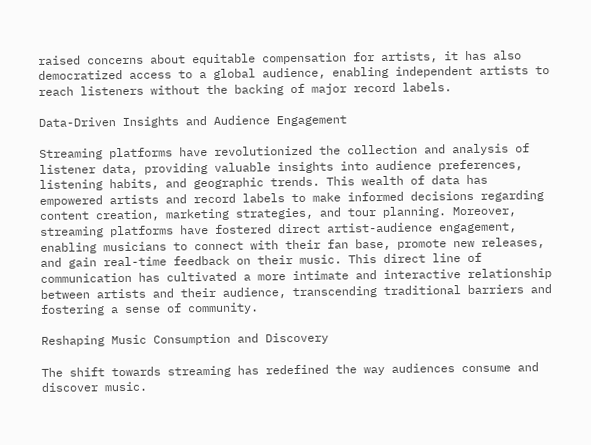raised concerns about equitable compensation for artists, it has also democratized access to a global audience, enabling independent artists to reach listeners without the backing of major record labels.

Data-Driven Insights and Audience Engagement

Streaming platforms have revolutionized the collection and analysis of listener data, providing valuable insights into audience preferences, listening habits, and geographic trends. This wealth of data has empowered artists and record labels to make informed decisions regarding content creation, marketing strategies, and tour planning. Moreover, streaming platforms have fostered direct artist-audience engagement, enabling musicians to connect with their fan base, promote new releases, and gain real-time feedback on their music. This direct line of communication has cultivated a more intimate and interactive relationship between artists and their audience, transcending traditional barriers and fostering a sense of community.

Reshaping Music Consumption and Discovery

The shift towards streaming has redefined the way audiences consume and discover music.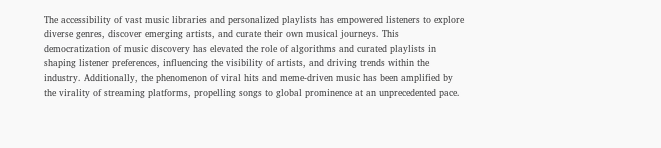The accessibility of vast music libraries and personalized playlists has empowered listeners to explore diverse genres, discover emerging artists, and curate their own musical journeys. This democratization of music discovery has elevated the role of algorithms and curated playlists in shaping listener preferences, influencing the visibility of artists, and driving trends within the industry. Additionally, the phenomenon of viral hits and meme-driven music has been amplified by the virality of streaming platforms, propelling songs to global prominence at an unprecedented pace.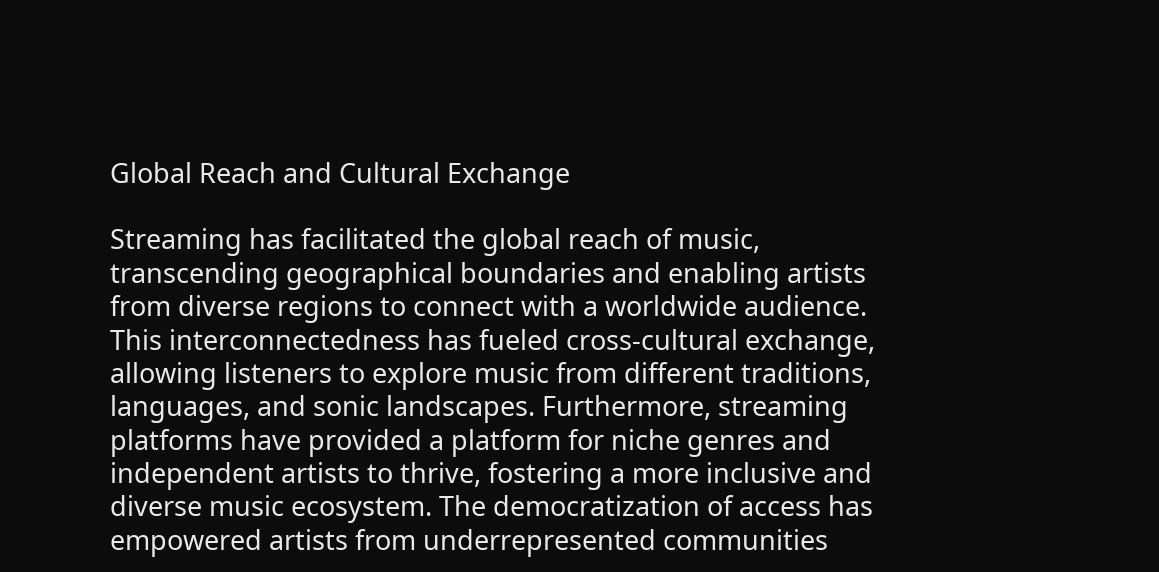Global Reach and Cultural Exchange

Streaming has facilitated the global reach of music, transcending geographical boundaries and enabling artists from diverse regions to connect with a worldwide audience. This interconnectedness has fueled cross-cultural exchange, allowing listeners to explore music from different traditions, languages, and sonic landscapes. Furthermore, streaming platforms have provided a platform for niche genres and independent artists to thrive, fostering a more inclusive and diverse music ecosystem. The democratization of access has empowered artists from underrepresented communities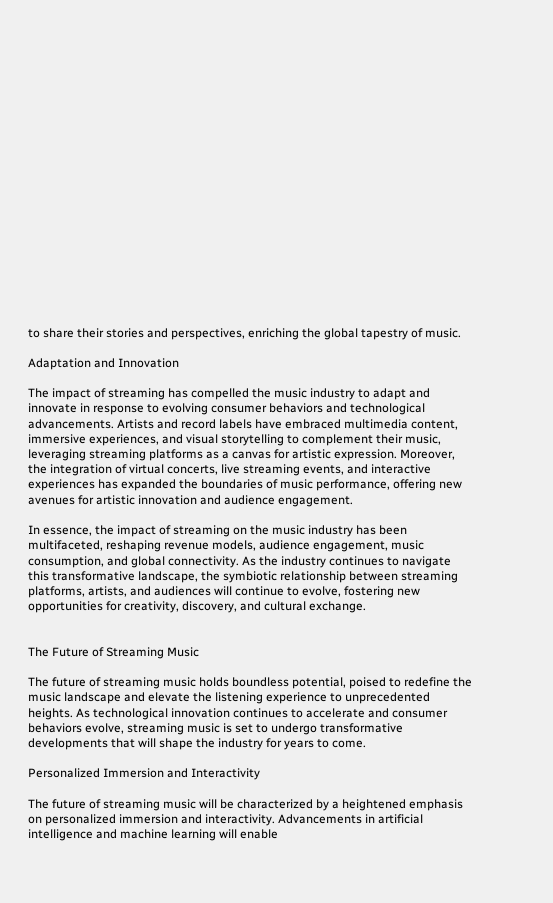to share their stories and perspectives, enriching the global tapestry of music.

Adaptation and Innovation

The impact of streaming has compelled the music industry to adapt and innovate in response to evolving consumer behaviors and technological advancements. Artists and record labels have embraced multimedia content, immersive experiences, and visual storytelling to complement their music, leveraging streaming platforms as a canvas for artistic expression. Moreover, the integration of virtual concerts, live streaming events, and interactive experiences has expanded the boundaries of music performance, offering new avenues for artistic innovation and audience engagement.

In essence, the impact of streaming on the music industry has been multifaceted, reshaping revenue models, audience engagement, music consumption, and global connectivity. As the industry continues to navigate this transformative landscape, the symbiotic relationship between streaming platforms, artists, and audiences will continue to evolve, fostering new opportunities for creativity, discovery, and cultural exchange.


The Future of Streaming Music

The future of streaming music holds boundless potential, poised to redefine the music landscape and elevate the listening experience to unprecedented heights. As technological innovation continues to accelerate and consumer behaviors evolve, streaming music is set to undergo transformative developments that will shape the industry for years to come.

Personalized Immersion and Interactivity

The future of streaming music will be characterized by a heightened emphasis on personalized immersion and interactivity. Advancements in artificial intelligence and machine learning will enable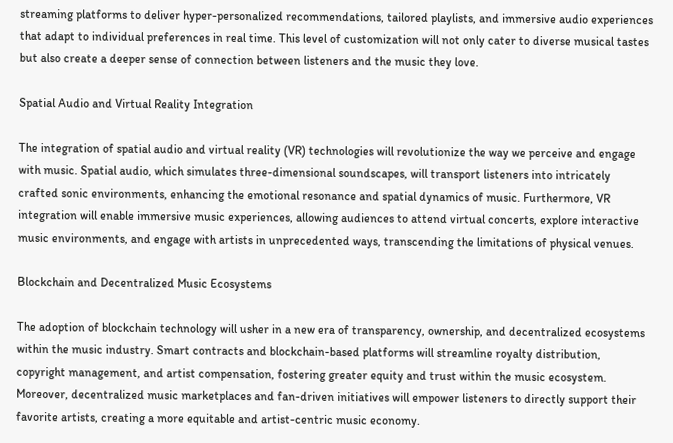streaming platforms to deliver hyper-personalized recommendations, tailored playlists, and immersive audio experiences that adapt to individual preferences in real time. This level of customization will not only cater to diverse musical tastes but also create a deeper sense of connection between listeners and the music they love.

Spatial Audio and Virtual Reality Integration

The integration of spatial audio and virtual reality (VR) technologies will revolutionize the way we perceive and engage with music. Spatial audio, which simulates three-dimensional soundscapes, will transport listeners into intricately crafted sonic environments, enhancing the emotional resonance and spatial dynamics of music. Furthermore, VR integration will enable immersive music experiences, allowing audiences to attend virtual concerts, explore interactive music environments, and engage with artists in unprecedented ways, transcending the limitations of physical venues.

Blockchain and Decentralized Music Ecosystems

The adoption of blockchain technology will usher in a new era of transparency, ownership, and decentralized ecosystems within the music industry. Smart contracts and blockchain-based platforms will streamline royalty distribution, copyright management, and artist compensation, fostering greater equity and trust within the music ecosystem. Moreover, decentralized music marketplaces and fan-driven initiatives will empower listeners to directly support their favorite artists, creating a more equitable and artist-centric music economy.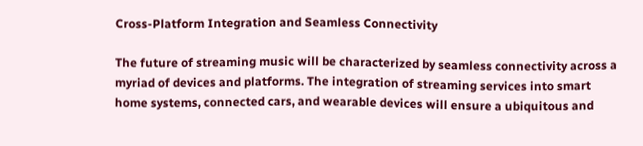Cross-Platform Integration and Seamless Connectivity

The future of streaming music will be characterized by seamless connectivity across a myriad of devices and platforms. The integration of streaming services into smart home systems, connected cars, and wearable devices will ensure a ubiquitous and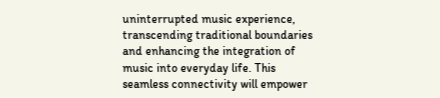uninterrupted music experience, transcending traditional boundaries and enhancing the integration of music into everyday life. This seamless connectivity will empower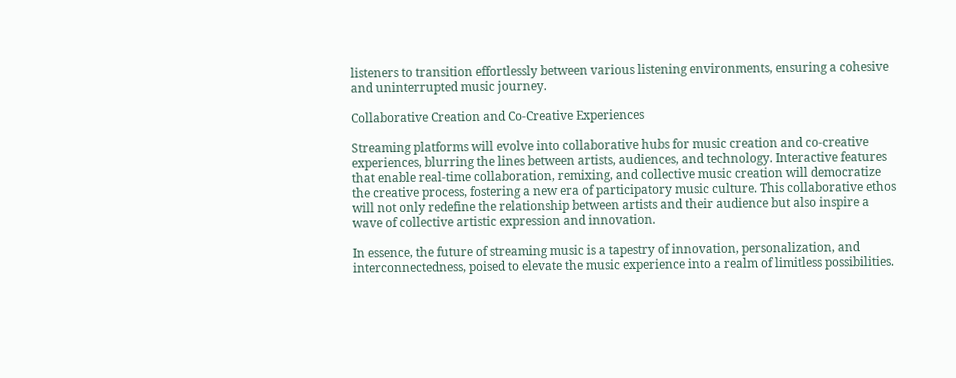listeners to transition effortlessly between various listening environments, ensuring a cohesive and uninterrupted music journey.

Collaborative Creation and Co-Creative Experiences

Streaming platforms will evolve into collaborative hubs for music creation and co-creative experiences, blurring the lines between artists, audiences, and technology. Interactive features that enable real-time collaboration, remixing, and collective music creation will democratize the creative process, fostering a new era of participatory music culture. This collaborative ethos will not only redefine the relationship between artists and their audience but also inspire a wave of collective artistic expression and innovation.

In essence, the future of streaming music is a tapestry of innovation, personalization, and interconnectedness, poised to elevate the music experience into a realm of limitless possibilities.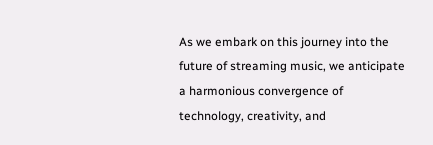As we embark on this journey into the future of streaming music, we anticipate a harmonious convergence of technology, creativity, and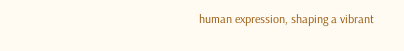human expression, shaping a vibrant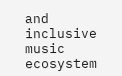and inclusive music ecosystem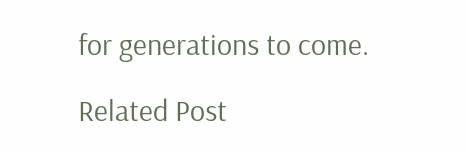for generations to come.

Related Post